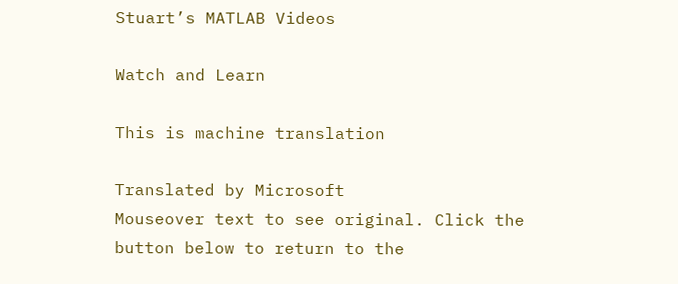Stuart’s MATLAB Videos

Watch and Learn

This is machine translation

Translated by Microsoft
Mouseover text to see original. Click the button below to return to the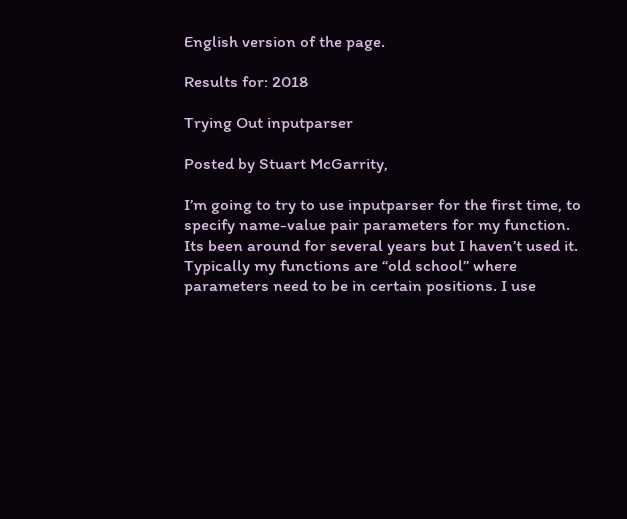English version of the page.

Results for: 2018

Trying Out inputparser

Posted by Stuart McGarrity,

I’m going to try to use inputparser for the first time, to specify name-value pair parameters for my function.
Its been around for several years but I haven’t used it. Typically my functions are “old school” where parameters need to be in certain positions. I use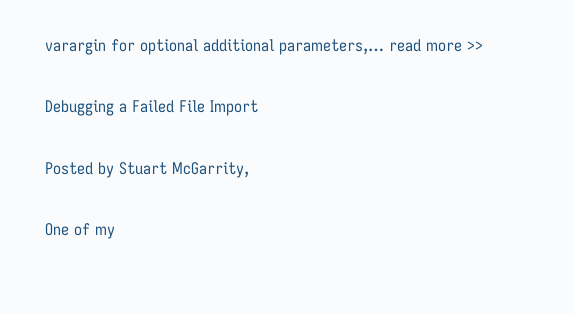varargin for optional additional parameters,… read more >>

Debugging a Failed File Import

Posted by Stuart McGarrity,

One of my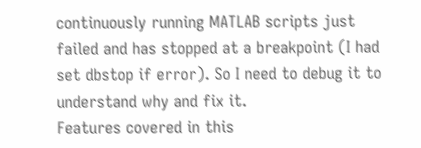continuously running MATLAB scripts just failed and has stopped at a breakpoint (I had set dbstop if error). So I need to debug it to understand why and fix it.
Features covered in this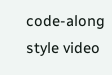code-along style video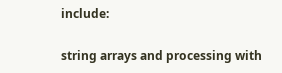include:

string arrays and processing with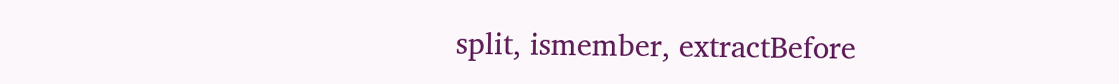split, ismember, extractBefore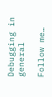Debugging in general

Follow me…